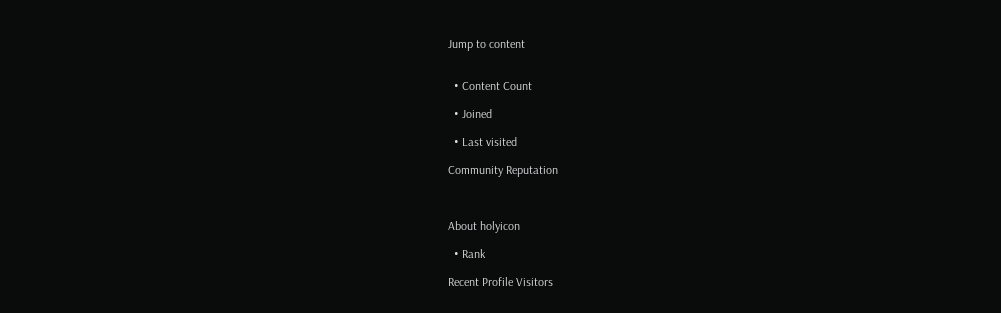Jump to content


  • Content Count

  • Joined

  • Last visited

Community Reputation



About holyicon

  • Rank

Recent Profile Visitors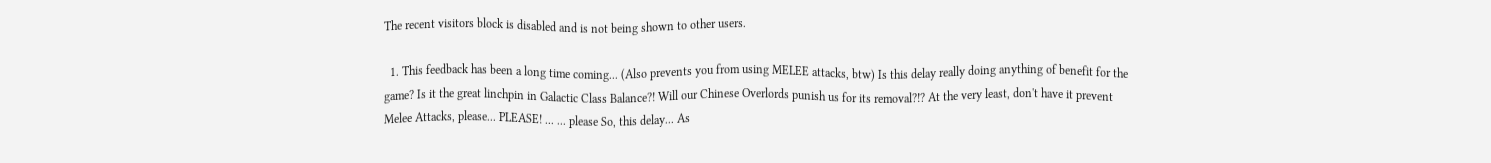The recent visitors block is disabled and is not being shown to other users.

  1. This feedback has been a long time coming... (Also prevents you from using MELEE attacks, btw) Is this delay really doing anything of benefit for the game? Is it the great linchpin in Galactic Class Balance?! Will our Chinese Overlords punish us for its removal?!? At the very least, don't have it prevent Melee Attacks, please... PLEASE! ... ... please So, this delay... As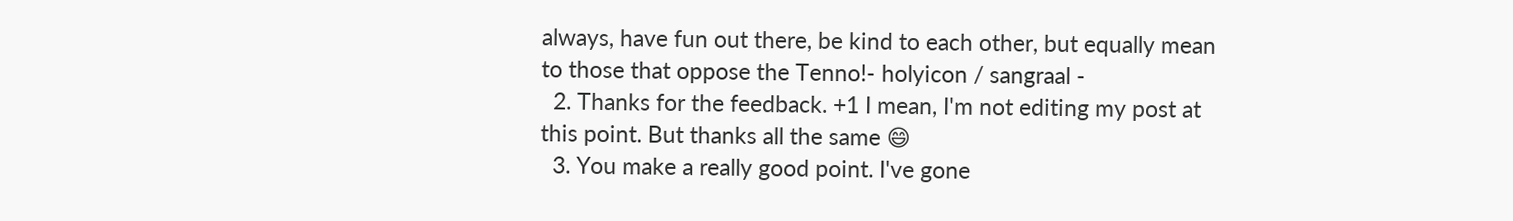always, have fun out there, be kind to each other, but equally mean to those that oppose the Tenno!- holyicon / sangraal -
  2. Thanks for the feedback. +1 I mean, I'm not editing my post at this point. But thanks all the same 😄
  3. You make a really good point. I've gone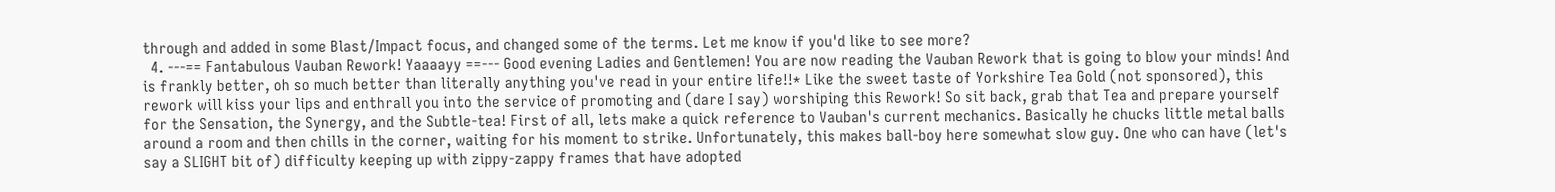through and added in some Blast/Impact focus, and changed some of the terms. Let me know if you'd like to see more?
  4. ---== Fantabulous Vauban Rework! Yaaaayy ==--- Good evening Ladies and Gentlemen! You are now reading the Vauban Rework that is going to blow your minds! And is frankly better, oh so much better than literally anything you've read in your entire life!!* Like the sweet taste of Yorkshire Tea Gold (not sponsored), this rework will kiss your lips and enthrall you into the service of promoting and (dare I say) worshiping this Rework! So sit back, grab that Tea and prepare yourself for the Sensation, the Synergy, and the Subtle-tea! First of all, lets make a quick reference to Vauban's current mechanics. Basically he chucks little metal balls around a room and then chills in the corner, waiting for his moment to strike. Unfortunately, this makes ball-boy here somewhat slow guy. One who can have (let's say a SLIGHT bit of) difficulty keeping up with zippy-zappy frames that have adopted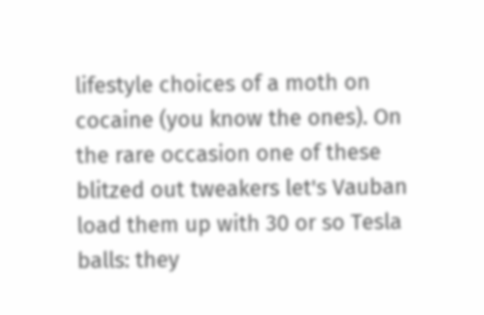lifestyle choices of a moth on cocaine (you know the ones). On the rare occasion one of these blitzed out tweakers let's Vauban load them up with 30 or so Tesla balls: they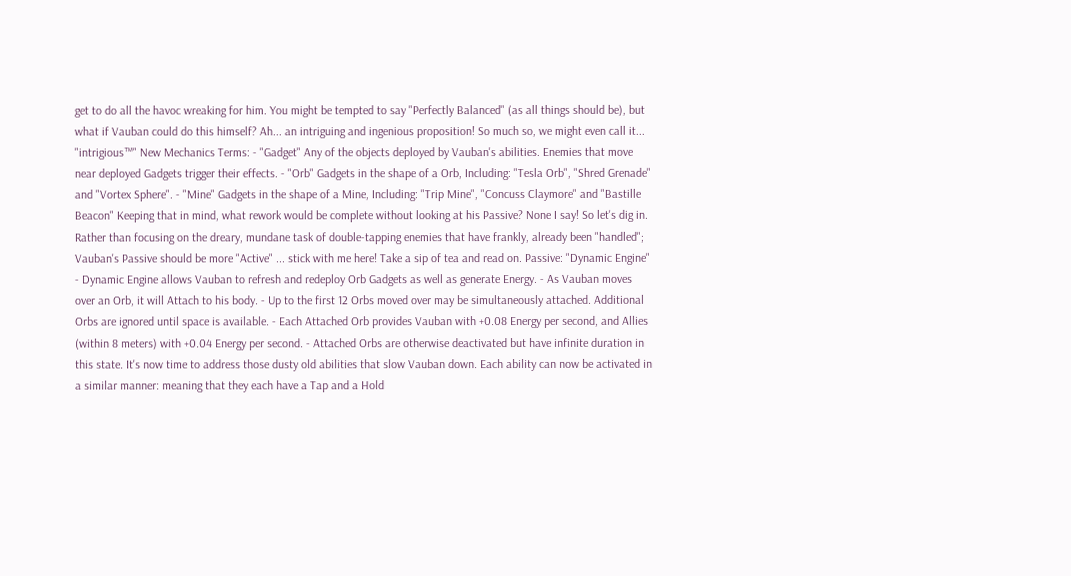get to do all the havoc wreaking for him. You might be tempted to say "Perfectly Balanced" (as all things should be), but what if Vauban could do this himself? Ah... an intriguing and ingenious proposition! So much so, we might even call it... "intrigious™" New Mechanics Terms: - "Gadget" Any of the objects deployed by Vauban's abilities. Enemies that move near deployed Gadgets trigger their effects. - "Orb" Gadgets in the shape of a Orb, Including: "Tesla Orb", "Shred Grenade" and "Vortex Sphere". - "Mine" Gadgets in the shape of a Mine, Including: "Trip Mine", "Concuss Claymore" and "Bastille Beacon" Keeping that in mind, what rework would be complete without looking at his Passive? None I say! So let's dig in. Rather than focusing on the dreary, mundane task of double-tapping enemies that have frankly, already been "handled"; Vauban's Passive should be more "Active" ... stick with me here! Take a sip of tea and read on. Passive: "Dynamic Engine" - Dynamic Engine allows Vauban to refresh and redeploy Orb Gadgets as well as generate Energy. - As Vauban moves over an Orb, it will Attach to his body. - Up to the first 12 Orbs moved over may be simultaneously attached. Additional Orbs are ignored until space is available. - Each Attached Orb provides Vauban with +0.08 Energy per second, and Allies (within 8 meters) with +0.04 Energy per second. - Attached Orbs are otherwise deactivated but have infinite duration in this state. It's now time to address those dusty old abilities that slow Vauban down. Each ability can now be activated in a similar manner: meaning that they each have a Tap and a Hold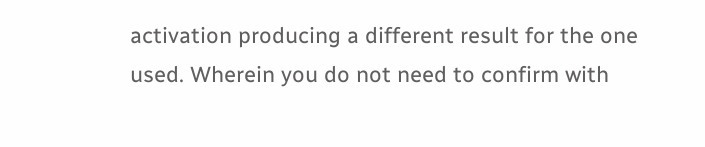activation producing a different result for the one used. Wherein you do not need to confirm with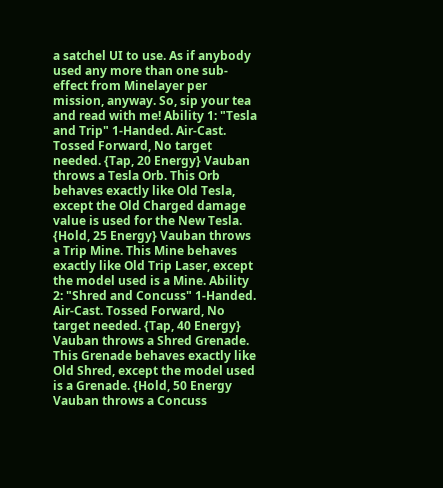a satchel UI to use. As if anybody used any more than one sub-effect from Minelayer per mission, anyway. So, sip your tea and read with me! Ability 1: "Tesla and Trip" 1-Handed. Air-Cast. Tossed Forward, No target needed. {Tap, 20 Energy} Vauban throws a Tesla Orb. This Orb behaves exactly like Old Tesla, except the Old Charged damage value is used for the New Tesla. {Hold, 25 Energy} Vauban throws a Trip Mine. This Mine behaves exactly like Old Trip Laser, except the model used is a Mine. Ability 2: "Shred and Concuss" 1-Handed. Air-Cast. Tossed Forward, No target needed. {Tap, 40 Energy} Vauban throws a Shred Grenade. This Grenade behaves exactly like Old Shred, except the model used is a Grenade. {Hold, 50 Energy Vauban throws a Concuss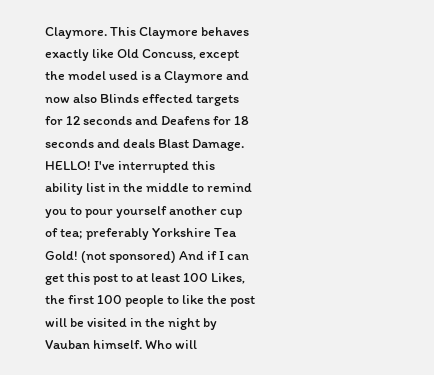Claymore. This Claymore behaves exactly like Old Concuss, except the model used is a Claymore and now also Blinds effected targets for 12 seconds and Deafens for 18 seconds and deals Blast Damage. HELLO! I've interrupted this ability list in the middle to remind you to pour yourself another cup of tea; preferably Yorkshire Tea Gold! (not sponsored) And if I can get this post to at least 100 Likes, the first 100 people to like the post will be visited in the night by Vauban himself. Who will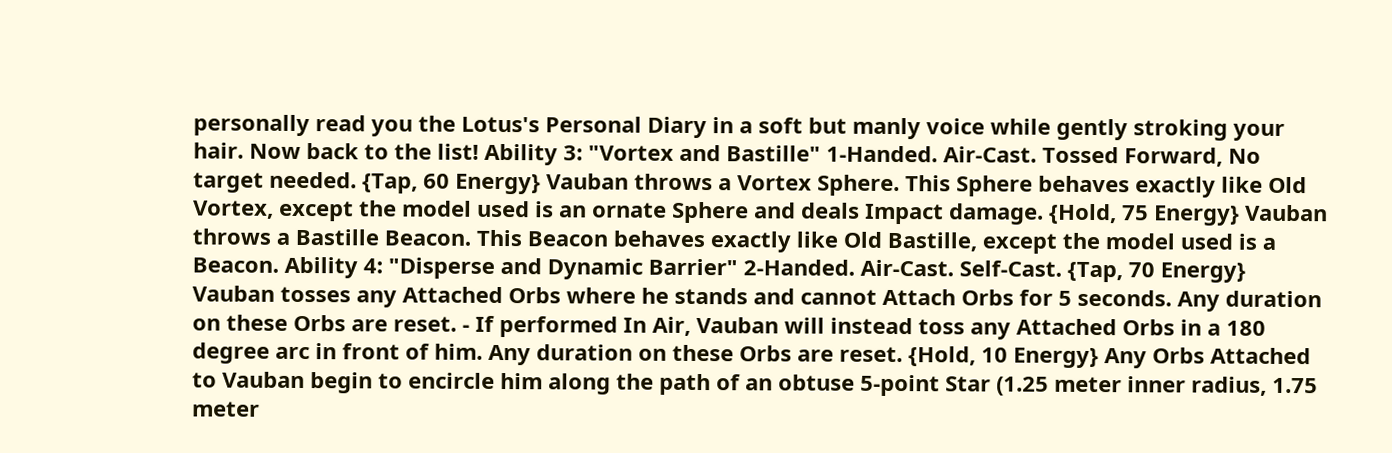personally read you the Lotus's Personal Diary in a soft but manly voice while gently stroking your hair. Now back to the list! Ability 3: "Vortex and Bastille" 1-Handed. Air-Cast. Tossed Forward, No target needed. {Tap, 60 Energy} Vauban throws a Vortex Sphere. This Sphere behaves exactly like Old Vortex, except the model used is an ornate Sphere and deals Impact damage. {Hold, 75 Energy} Vauban throws a Bastille Beacon. This Beacon behaves exactly like Old Bastille, except the model used is a Beacon. Ability 4: "Disperse and Dynamic Barrier" 2-Handed. Air-Cast. Self-Cast. {Tap, 70 Energy} Vauban tosses any Attached Orbs where he stands and cannot Attach Orbs for 5 seconds. Any duration on these Orbs are reset. - If performed In Air, Vauban will instead toss any Attached Orbs in a 180 degree arc in front of him. Any duration on these Orbs are reset. {Hold, 10 Energy} Any Orbs Attached to Vauban begin to encircle him along the path of an obtuse 5-point Star (1.25 meter inner radius, 1.75 meter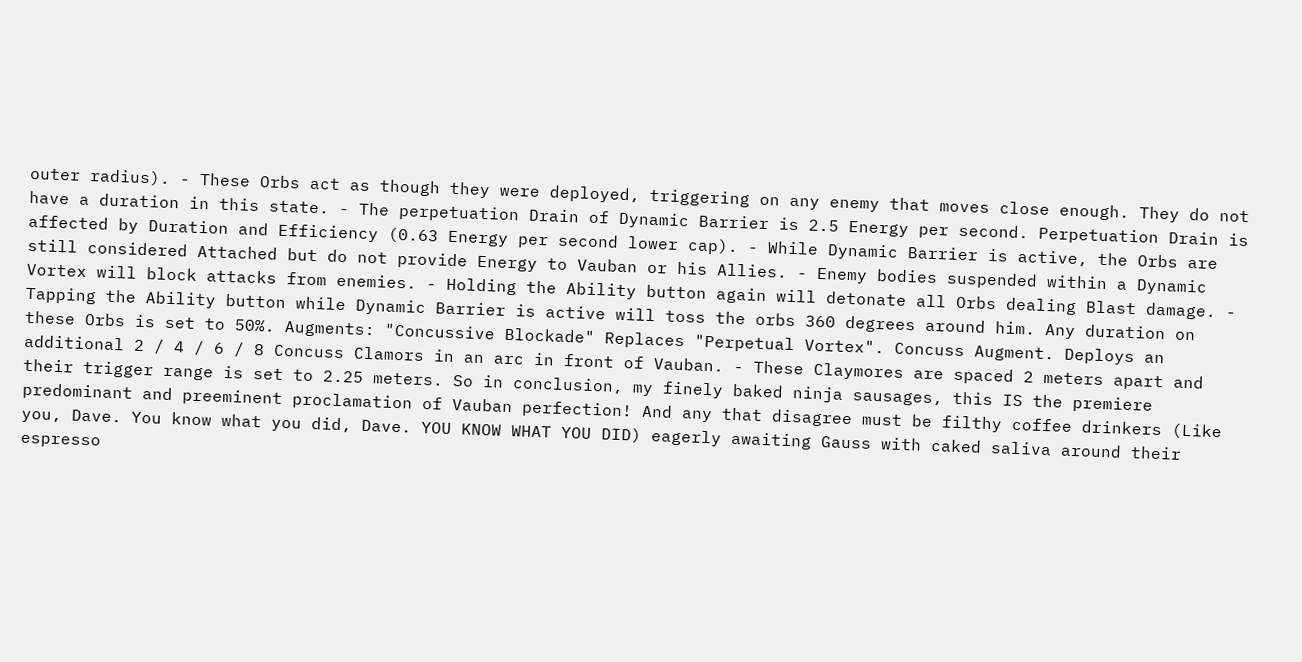outer radius). - These Orbs act as though they were deployed, triggering on any enemy that moves close enough. They do not have a duration in this state. - The perpetuation Drain of Dynamic Barrier is 2.5 Energy per second. Perpetuation Drain is affected by Duration and Efficiency (0.63 Energy per second lower cap). - While Dynamic Barrier is active, the Orbs are still considered Attached but do not provide Energy to Vauban or his Allies. - Enemy bodies suspended within a Dynamic Vortex will block attacks from enemies. - Holding the Ability button again will detonate all Orbs dealing Blast damage. - Tapping the Ability button while Dynamic Barrier is active will toss the orbs 360 degrees around him. Any duration on these Orbs is set to 50%. Augments: "Concussive Blockade" Replaces "Perpetual Vortex". Concuss Augment. Deploys an additional 2 / 4 / 6 / 8 Concuss Clamors in an arc in front of Vauban. - These Claymores are spaced 2 meters apart and their trigger range is set to 2.25 meters. So in conclusion, my finely baked ninja sausages, this IS the premiere predominant and preeminent proclamation of Vauban perfection! And any that disagree must be filthy coffee drinkers (Like you, Dave. You know what you did, Dave. YOU KNOW WHAT YOU DID) eagerly awaiting Gauss with caked saliva around their espresso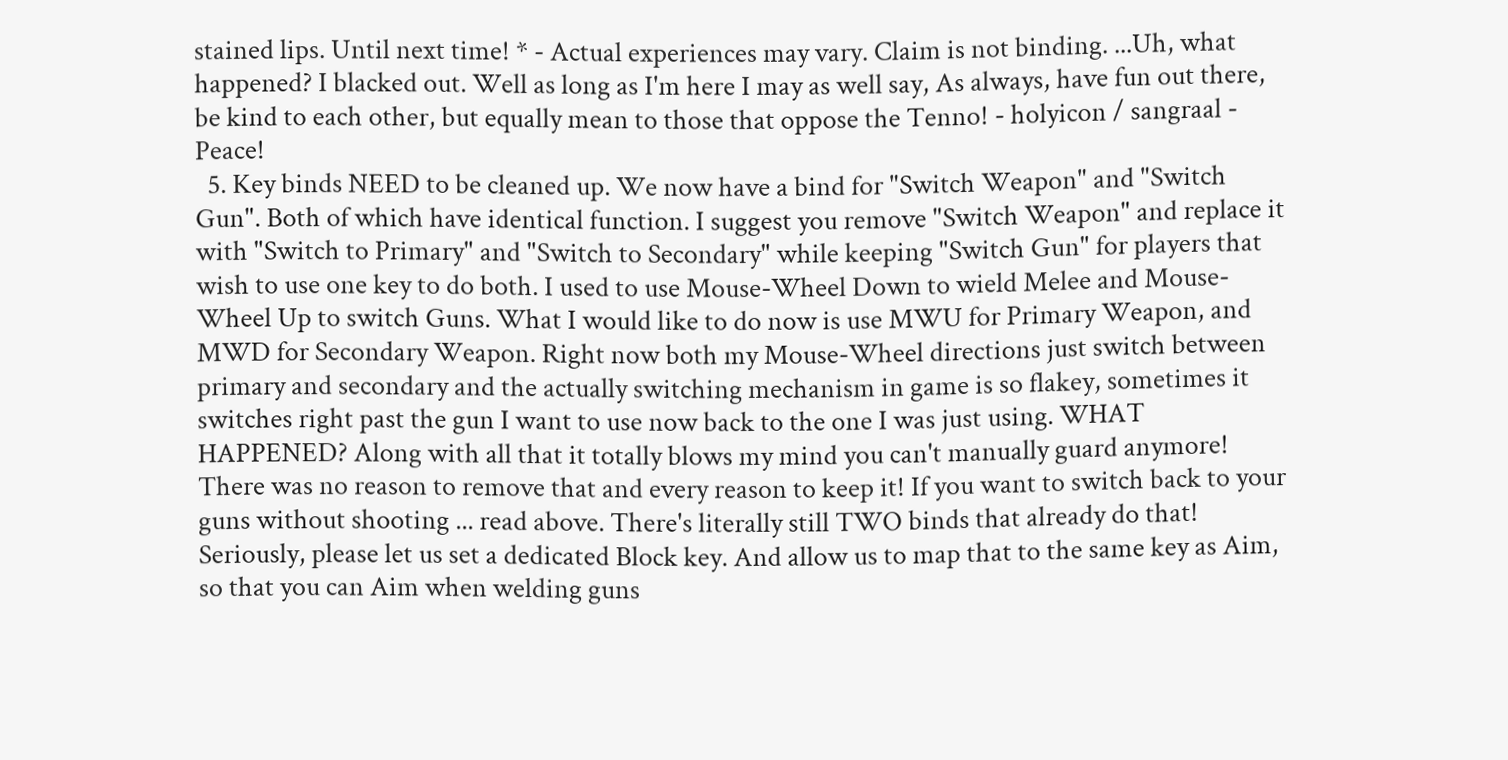stained lips. Until next time! * - Actual experiences may vary. Claim is not binding. ...Uh, what happened? I blacked out. Well as long as I'm here I may as well say, As always, have fun out there, be kind to each other, but equally mean to those that oppose the Tenno! - holyicon / sangraal - Peace!
  5. Key binds NEED to be cleaned up. We now have a bind for "Switch Weapon" and "Switch Gun". Both of which have identical function. I suggest you remove "Switch Weapon" and replace it with "Switch to Primary" and "Switch to Secondary" while keeping "Switch Gun" for players that wish to use one key to do both. I used to use Mouse-Wheel Down to wield Melee and Mouse-Wheel Up to switch Guns. What I would like to do now is use MWU for Primary Weapon, and MWD for Secondary Weapon. Right now both my Mouse-Wheel directions just switch between primary and secondary and the actually switching mechanism in game is so flakey, sometimes it switches right past the gun I want to use now back to the one I was just using. WHAT HAPPENED? Along with all that it totally blows my mind you can't manually guard anymore! There was no reason to remove that and every reason to keep it! If you want to switch back to your guns without shooting ... read above. There's literally still TWO binds that already do that! Seriously, please let us set a dedicated Block key. And allow us to map that to the same key as Aim, so that you can Aim when welding guns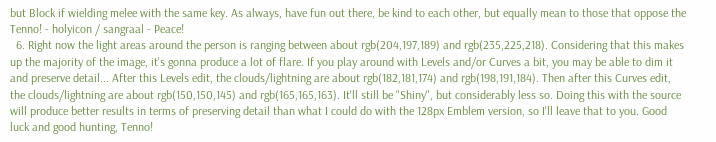but Block if wielding melee with the same key. As always, have fun out there, be kind to each other, but equally mean to those that oppose the Tenno! - holyicon / sangraal - Peace!
  6. Right now the light areas around the person is ranging between about rgb(204,197,189) and rgb(235,225,218). Considering that this makes up the majority of the image, it's gonna produce a lot of flare. If you play around with Levels and/or Curves a bit, you may be able to dim it and preserve detail... After this Levels edit, the clouds/lightning are about rgb(182,181,174) and rgb(198,191,184). Then after this Curves edit, the clouds/lightning are about rgb(150,150,145) and rgb(165,165,163). It'll still be "Shiny", but considerably less so. Doing this with the source will produce better results in terms of preserving detail than what I could do with the 128px Emblem version, so I'll leave that to you. Good luck and good hunting, Tenno!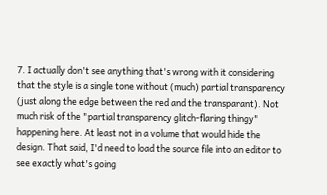7. I actually don't see anything that's wrong with it considering that the style is a single tone without (much) partial transparency (just along the edge between the red and the transparant). Not much risk of the "partial transparency glitch-flaring thingy" happening here. At least not in a volume that would hide the design. That said, I'd need to load the source file into an editor to see exactly what's going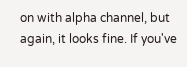on with alpha channel, but again, it looks fine. If you've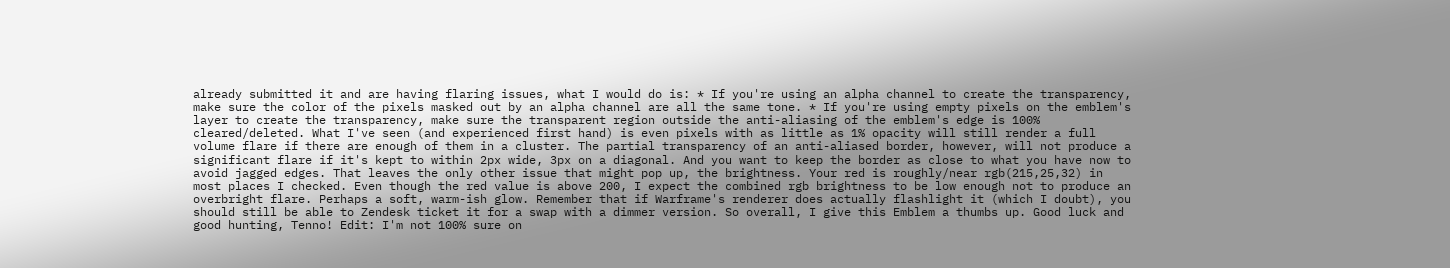already submitted it and are having flaring issues, what I would do is: * If you're using an alpha channel to create the transparency, make sure the color of the pixels masked out by an alpha channel are all the same tone. * If you're using empty pixels on the emblem's layer to create the transparency, make sure the transparent region outside the anti-aliasing of the emblem's edge is 100% cleared/deleted. What I've seen (and experienced first hand) is even pixels with as little as 1% opacity will still render a full volume flare if there are enough of them in a cluster. The partial transparency of an anti-aliased border, however, will not produce a significant flare if it's kept to within 2px wide, 3px on a diagonal. And you want to keep the border as close to what you have now to avoid jagged edges. That leaves the only other issue that might pop up, the brightness. Your red is roughly/near rgb(215,25,32) in most places I checked. Even though the red value is above 200, I expect the combined rgb brightness to be low enough not to produce an overbright flare. Perhaps a soft, warm-ish glow. Remember that if Warframe's renderer does actually flashlight it (which I doubt), you should still be able to Zendesk ticket it for a swap with a dimmer version. So overall, I give this Emblem a thumbs up. Good luck and good hunting, Tenno! Edit: I'm not 100% sure on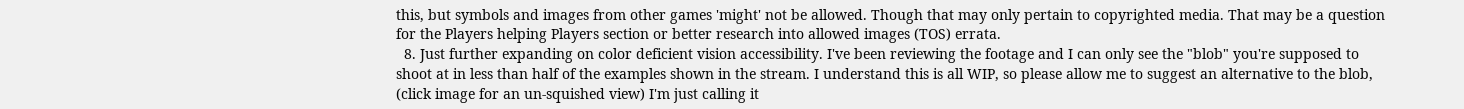this, but symbols and images from other games 'might' not be allowed. Though that may only pertain to copyrighted media. That may be a question for the Players helping Players section or better research into allowed images (TOS) errata.
  8. Just further expanding on color deficient vision accessibility. I've been reviewing the footage and I can only see the "blob" you're supposed to shoot at in less than half of the examples shown in the stream. I understand this is all WIP, so please allow me to suggest an alternative to the blob, (click image for an un-squished view) I'm just calling it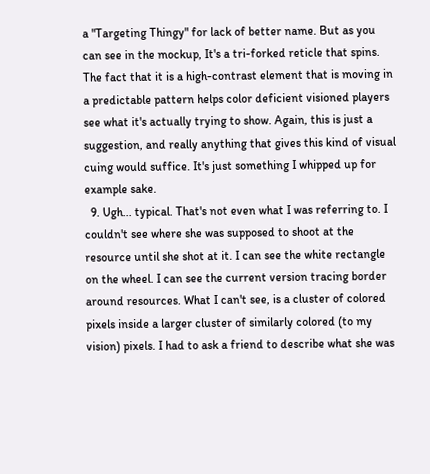a "Targeting Thingy" for lack of better name. But as you can see in the mockup, It's a tri-forked reticle that spins. The fact that it is a high-contrast element that is moving in a predictable pattern helps color deficient visioned players see what it's actually trying to show. Again, this is just a suggestion, and really anything that gives this kind of visual cuing would suffice. It's just something I whipped up for example sake.
  9. Ugh... typical. That's not even what I was referring to. I couldn't see where she was supposed to shoot at the resource until she shot at it. I can see the white rectangle on the wheel. I can see the current version tracing border around resources. What I can't see, is a cluster of colored pixels inside a larger cluster of similarly colored (to my vision) pixels. I had to ask a friend to describe what she was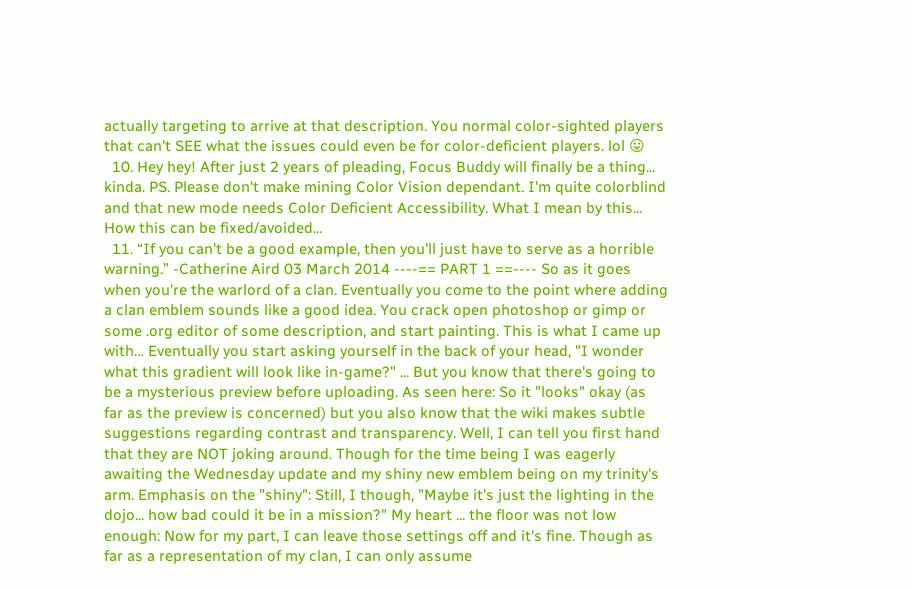actually targeting to arrive at that description. You normal color-sighted players that can't SEE what the issues could even be for color-deficient players. lol 😛
  10. Hey hey! After just 2 years of pleading, Focus Buddy will finally be a thing... kinda. PS. Please don't make mining Color Vision dependant. I'm quite colorblind and that new mode needs Color Deficient Accessibility. What I mean by this... How this can be fixed/avoided...
  11. “If you can't be a good example, then you'll just have to serve as a horrible warning.” -Catherine Aird 03 March 2014 ----== PART 1 ==---- So as it goes when you're the warlord of a clan. Eventually you come to the point where adding a clan emblem sounds like a good idea. You crack open photoshop or gimp or some .org editor of some description, and start painting. This is what I came up with… Eventually you start asking yourself in the back of your head, "I wonder what this gradient will look like in-game?" ... But you know that there's going to be a mysterious preview before uploading. As seen here: So it "looks" okay (as far as the preview is concerned) but you also know that the wiki makes subtle suggestions regarding contrast and transparency. Well, I can tell you first hand that they are NOT joking around. Though for the time being I was eagerly awaiting the Wednesday update and my shiny new emblem being on my trinity's arm. Emphasis on the "shiny": Still, I though, "Maybe it's just the lighting in the dojo... how bad could it be in a mission?" My heart ... the floor was not low enough: Now for my part, I can leave those settings off and it's fine. Though as far as a representation of my clan, I can only assume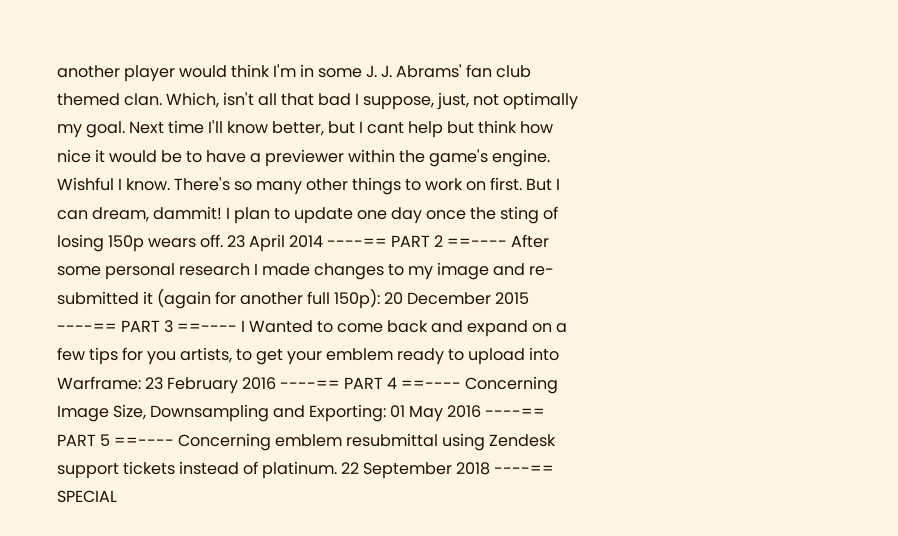another player would think I'm in some J. J. Abrams' fan club themed clan. Which, isn't all that bad I suppose, just, not optimally my goal. Next time I'll know better, but I cant help but think how nice it would be to have a previewer within the game's engine. Wishful I know. There's so many other things to work on first. But I can dream, dammit! I plan to update one day once the sting of losing 150p wears off. 23 April 2014 ----== PART 2 ==---- After some personal research I made changes to my image and re-submitted it (again for another full 150p): 20 December 2015 ----== PART 3 ==---- I Wanted to come back and expand on a few tips for you artists, to get your emblem ready to upload into Warframe: 23 February 2016 ----== PART 4 ==---- Concerning Image Size, Downsampling and Exporting: 01 May 2016 ----== PART 5 ==---- Concerning emblem resubmittal using Zendesk support tickets instead of platinum. 22 September 2018 ----== SPECIAL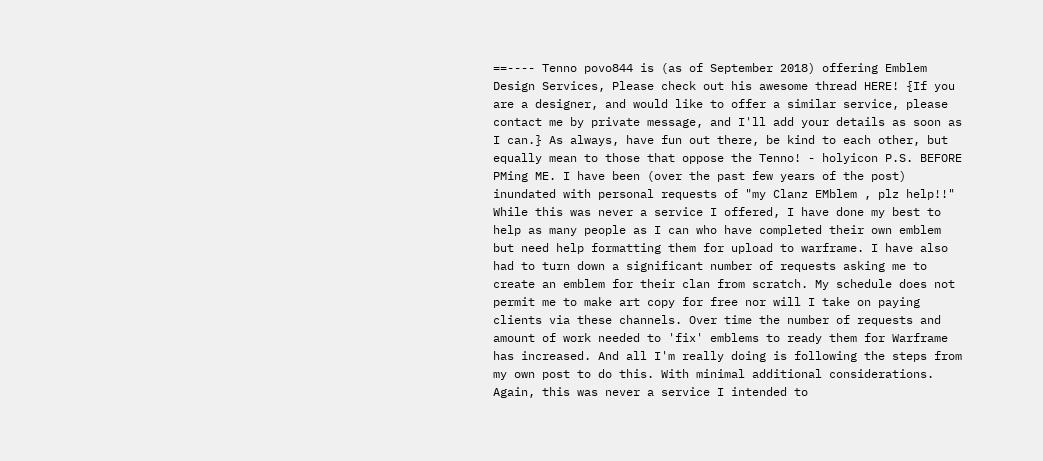==---- Tenno povo844 is (as of September 2018) offering Emblem Design Services, Please check out his awesome thread HERE! {If you are a designer, and would like to offer a similar service, please contact me by private message, and I'll add your details as soon as I can.} As always, have fun out there, be kind to each other, but equally mean to those that oppose the Tenno! - holyicon P.S. BEFORE PMing ME. I have been (over the past few years of the post) inundated with personal requests of "my Clanz EMblem , plz help!!" While this was never a service I offered, I have done my best to help as many people as I can who have completed their own emblem but need help formatting them for upload to warframe. I have also had to turn down a significant number of requests asking me to create an emblem for their clan from scratch. My schedule does not permit me to make art copy for free nor will I take on paying clients via these channels. Over time the number of requests and amount of work needed to 'fix' emblems to ready them for Warframe has increased. And all I'm really doing is following the steps from my own post to do this. With minimal additional considerations. Again, this was never a service I intended to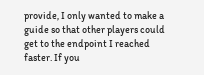provide, I only wanted to make a guide so that other players could get to the endpoint I reached faster. If you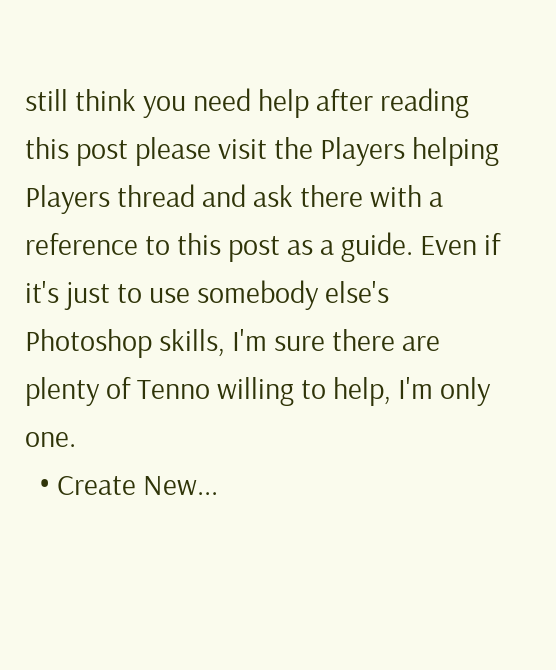still think you need help after reading this post please visit the Players helping Players thread and ask there with a reference to this post as a guide. Even if it's just to use somebody else's Photoshop skills, I'm sure there are plenty of Tenno willing to help, I'm only one.
  • Create New...